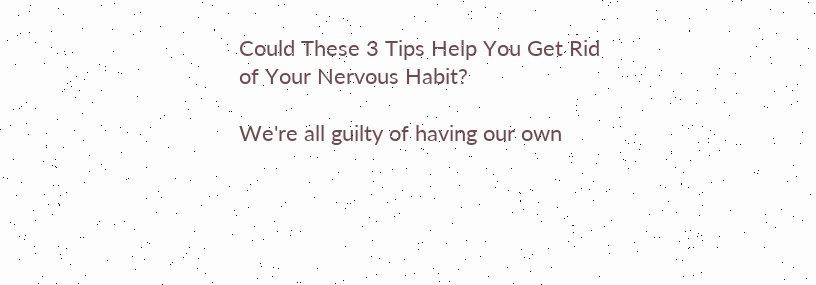Could These 3 Tips Help You Get Rid of Your Nervous Habit?

We're all guilty of having our own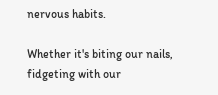nervous habits.

Whether it's biting our nails, fidgeting with our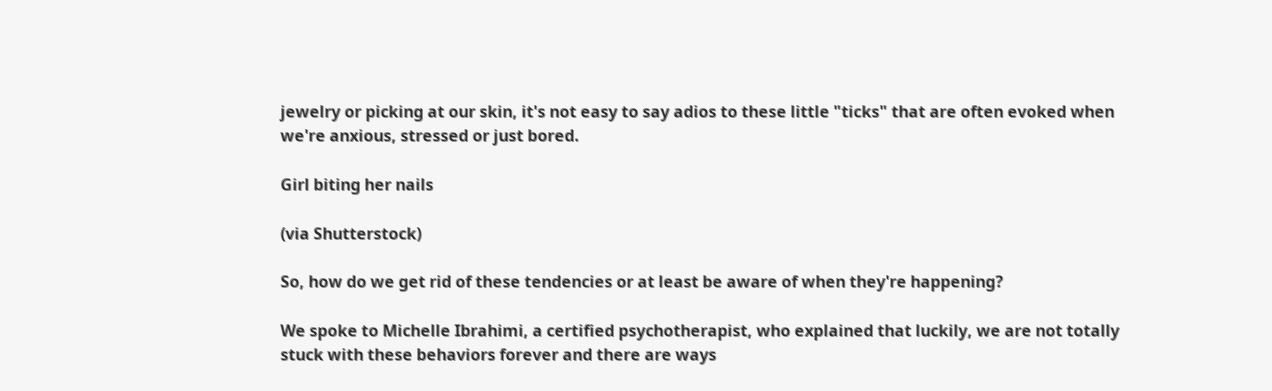jewelry or picking at our skin, it's not easy to say adios to these little "ticks" that are often evoked when we're anxious, stressed or just bored.

Girl biting her nails

(via Shutterstock)

So, how do we get rid of these tendencies or at least be aware of when they're happening?

We spoke to Michelle Ibrahimi, a certified psychotherapist, who explained that luckily, we are not totally stuck with these behaviors forever and there are ways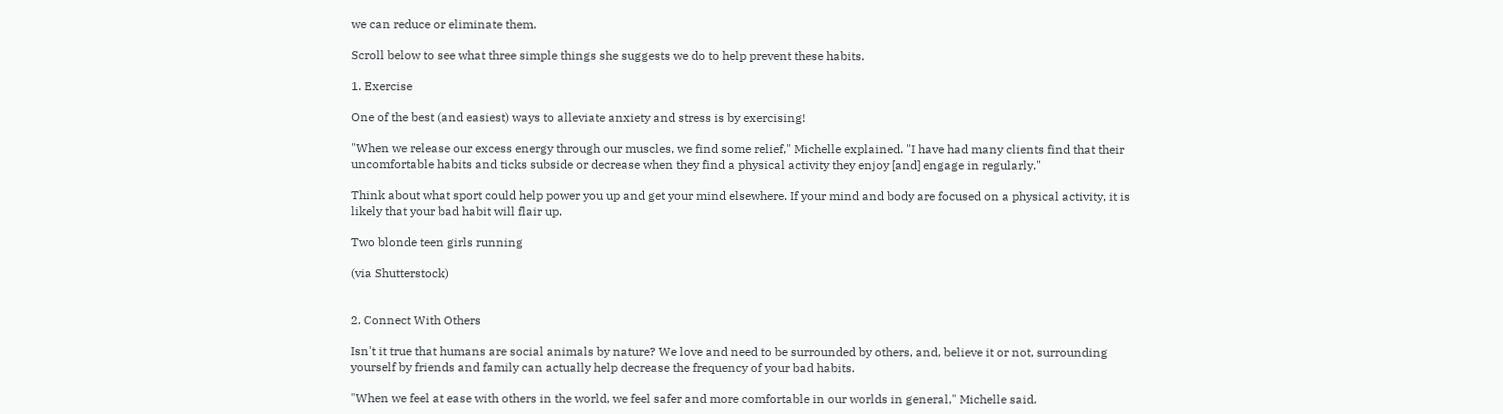we can reduce or eliminate them.

Scroll below to see what three simple things she suggests we do to help prevent these habits.

1. Exercise

One of the best (and easiest) ways to alleviate anxiety and stress is by exercising!

"When we release our excess energy through our muscles, we find some relief," Michelle explained. "I have had many clients find that their uncomfortable habits and ticks subside or decrease when they find a physical activity they enjoy [and] engage in regularly."

Think about what sport could help power you up and get your mind elsewhere. If your mind and body are focused on a physical activity, it is likely that your bad habit will flair up.

Two blonde teen girls running

(via Shutterstock)


2. Connect With Others

Isn't it true that humans are social animals by nature? We love and need to be surrounded by others, and, believe it or not, surrounding yourself by friends and family can actually help decrease the frequency of your bad habits.

"When we feel at ease with others in the world, we feel safer and more comfortable in our worlds in general," Michelle said.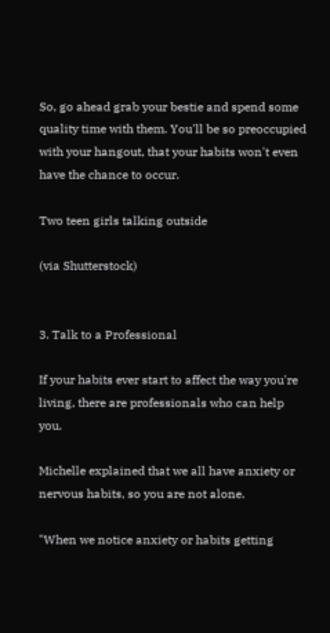So, go ahead grab your bestie and spend some quality time with them. You'll be so preoccupied with your hangout, that your habits won't even have the chance to occur.

Two teen girls talking outside

(via Shutterstock)


3. Talk to a Professional

If your habits ever start to affect the way you're living, there are professionals who can help you.

Michelle explained that we all have anxiety or nervous habits, so you are not alone.

"When we notice anxiety or habits getting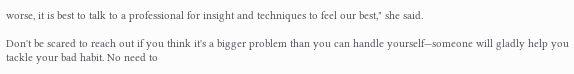worse, it is best to talk to a professional for insight and techniques to feel our best," she said.

Don't be scared to reach out if you think it's a bigger problem than you can handle yourself—someone will gladly help you tackle your bad habit. No need to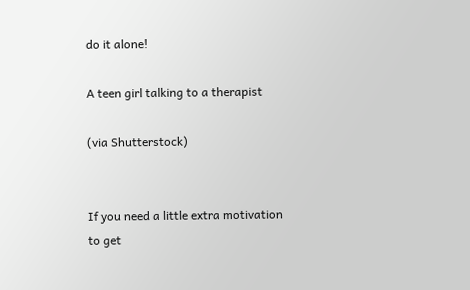do it alone!

A teen girl talking to a therapist

(via Shutterstock)


If you need a little extra motivation to get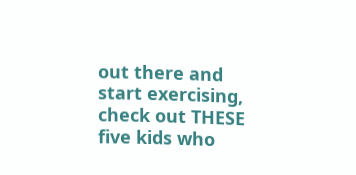out there and start exercising, check out THESE five kids who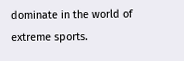dominate in the world of extreme sports.